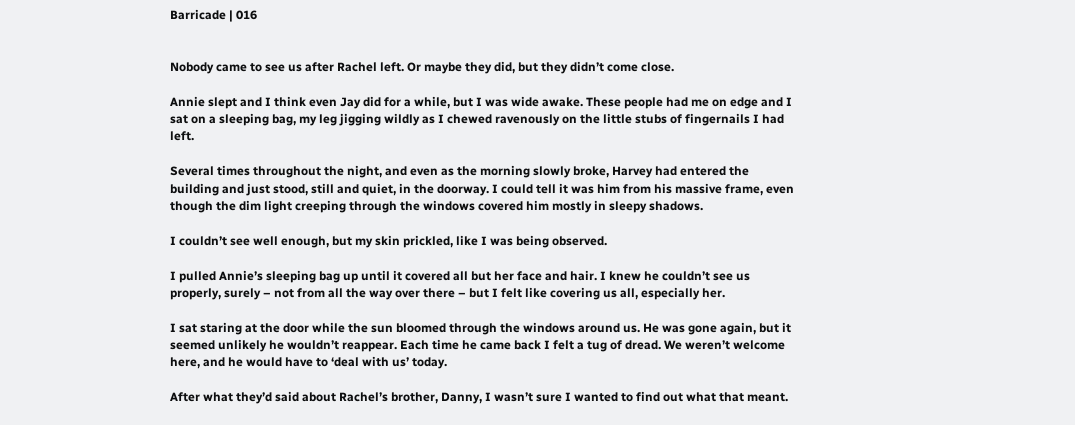Barricade | 016


Nobody came to see us after Rachel left. Or maybe they did, but they didn’t come close.

Annie slept and I think even Jay did for a while, but I was wide awake. These people had me on edge and I sat on a sleeping bag, my leg jigging wildly as I chewed ravenously on the little stubs of fingernails I had left.

Several times throughout the night, and even as the morning slowly broke, Harvey had entered the building and just stood, still and quiet, in the doorway. I could tell it was him from his massive frame, even though the dim light creeping through the windows covered him mostly in sleepy shadows.

I couldn’t see well enough, but my skin prickled, like I was being observed.

I pulled Annie’s sleeping bag up until it covered all but her face and hair. I knew he couldn’t see us properly, surely – not from all the way over there – but I felt like covering us all, especially her.

I sat staring at the door while the sun bloomed through the windows around us. He was gone again, but it seemed unlikely he wouldn’t reappear. Each time he came back I felt a tug of dread. We weren’t welcome here, and he would have to ‘deal with us’ today.

After what they’d said about Rachel’s brother, Danny, I wasn’t sure I wanted to find out what that meant.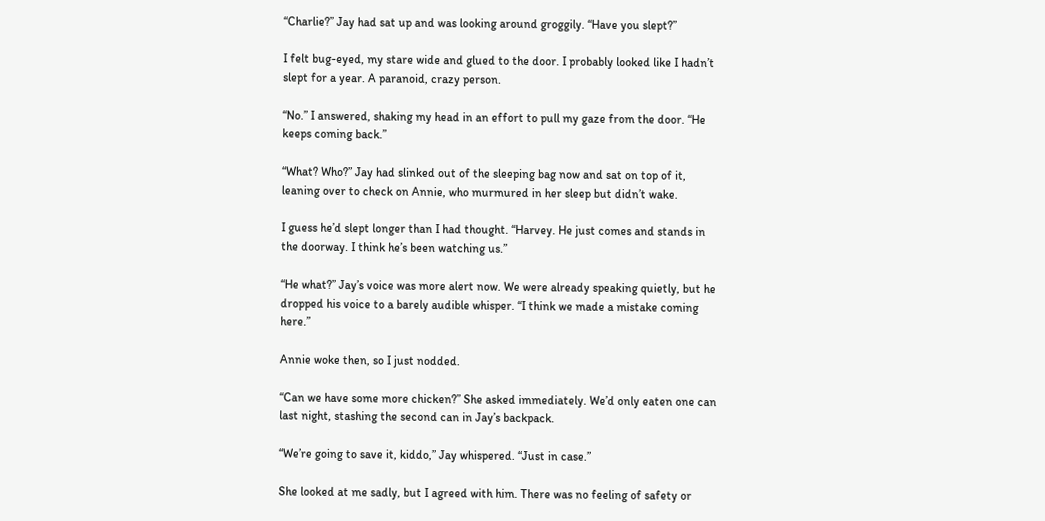“Charlie?” Jay had sat up and was looking around groggily. “Have you slept?”

I felt bug-eyed, my stare wide and glued to the door. I probably looked like I hadn’t slept for a year. A paranoid, crazy person.

“No.” I answered, shaking my head in an effort to pull my gaze from the door. “He keeps coming back.”

“What? Who?” Jay had slinked out of the sleeping bag now and sat on top of it, leaning over to check on Annie, who murmured in her sleep but didn’t wake.

I guess he’d slept longer than I had thought. “Harvey. He just comes and stands in the doorway. I think he’s been watching us.”

“He what?” Jay’s voice was more alert now. We were already speaking quietly, but he dropped his voice to a barely audible whisper. “I think we made a mistake coming here.”

Annie woke then, so I just nodded.

“Can we have some more chicken?” She asked immediately. We’d only eaten one can last night, stashing the second can in Jay’s backpack.

“We’re going to save it, kiddo,” Jay whispered. “Just in case.”

She looked at me sadly, but I agreed with him. There was no feeling of safety or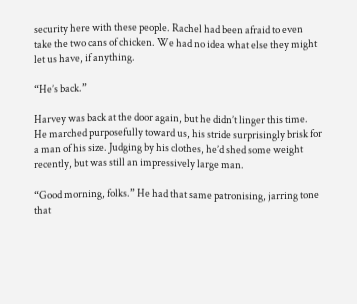security here with these people. Rachel had been afraid to even take the two cans of chicken. We had no idea what else they might let us have, if anything.

“He’s back.”

Harvey was back at the door again, but he didn’t linger this time. He marched purposefully toward us, his stride surprisingly brisk for a man of his size. Judging by his clothes, he’d shed some weight recently, but was still an impressively large man.

“Good morning, folks.” He had that same patronising, jarring tone that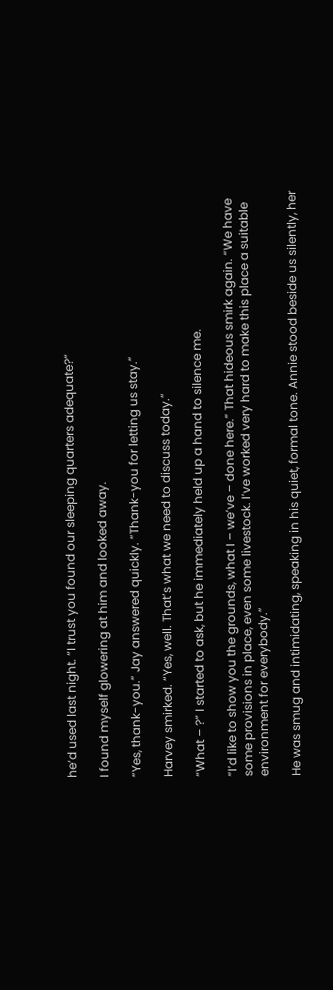he’d used last night. “I trust you found our sleeping quarters adequate?”

I found myself glowering at him and looked away.

“Yes, thank-you.” Jay answered quickly. “Thank-you for letting us stay.”

Harvey smirked. “Yes, well. That’s what we need to discuss today.”

“What – ?” I started to ask, but he immediately held up a hand to silence me.

“I’d like to show you the grounds, what I – we’ve – done here.” That hideous smirk again. “We have some provisions in place, even some livestock. I’ve worked very hard to make this place a suitable environment for everybody.”

He was smug and intimidating, speaking in his quiet, formal tone. Annie stood beside us silently, her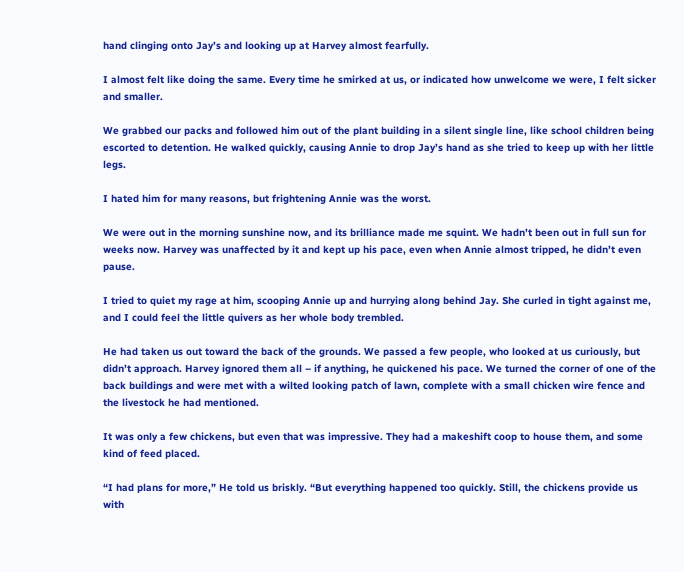hand clinging onto Jay’s and looking up at Harvey almost fearfully.

I almost felt like doing the same. Every time he smirked at us, or indicated how unwelcome we were, I felt sicker and smaller.

We grabbed our packs and followed him out of the plant building in a silent single line, like school children being escorted to detention. He walked quickly, causing Annie to drop Jay’s hand as she tried to keep up with her little legs.

I hated him for many reasons, but frightening Annie was the worst.

We were out in the morning sunshine now, and its brilliance made me squint. We hadn’t been out in full sun for weeks now. Harvey was unaffected by it and kept up his pace, even when Annie almost tripped, he didn’t even pause.

I tried to quiet my rage at him, scooping Annie up and hurrying along behind Jay. She curled in tight against me, and I could feel the little quivers as her whole body trembled.

He had taken us out toward the back of the grounds. We passed a few people, who looked at us curiously, but didn’t approach. Harvey ignored them all – if anything, he quickened his pace. We turned the corner of one of the back buildings and were met with a wilted looking patch of lawn, complete with a small chicken wire fence and the livestock he had mentioned.

It was only a few chickens, but even that was impressive. They had a makeshift coop to house them, and some kind of feed placed.

“I had plans for more,” He told us briskly. “But everything happened too quickly. Still, the chickens provide us with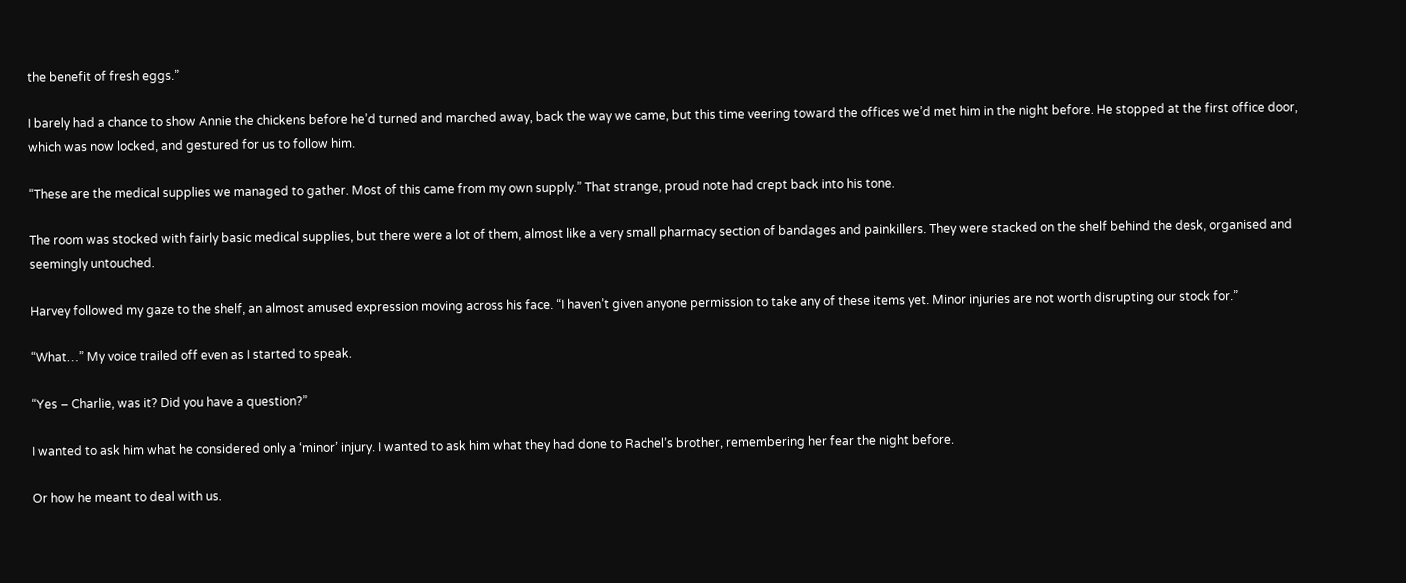the benefit of fresh eggs.”

I barely had a chance to show Annie the chickens before he’d turned and marched away, back the way we came, but this time veering toward the offices we’d met him in the night before. He stopped at the first office door, which was now locked, and gestured for us to follow him.

“These are the medical supplies we managed to gather. Most of this came from my own supply.” That strange, proud note had crept back into his tone.

The room was stocked with fairly basic medical supplies, but there were a lot of them, almost like a very small pharmacy section of bandages and painkillers. They were stacked on the shelf behind the desk, organised and seemingly untouched.

Harvey followed my gaze to the shelf, an almost amused expression moving across his face. “I haven’t given anyone permission to take any of these items yet. Minor injuries are not worth disrupting our stock for.”

“What…” My voice trailed off even as I started to speak.

“Yes – Charlie, was it? Did you have a question?”

I wanted to ask him what he considered only a ‘minor’ injury. I wanted to ask him what they had done to Rachel’s brother, remembering her fear the night before.

Or how he meant to deal with us.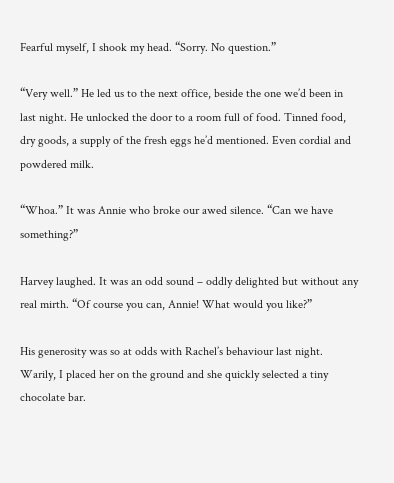Fearful myself, I shook my head. “Sorry. No question.”

“Very well.” He led us to the next office, beside the one we’d been in last night. He unlocked the door to a room full of food. Tinned food, dry goods, a supply of the fresh eggs he’d mentioned. Even cordial and powdered milk.

“Whoa.” It was Annie who broke our awed silence. “Can we have something?”

Harvey laughed. It was an odd sound – oddly delighted but without any real mirth. “Of course you can, Annie! What would you like?”

His generosity was so at odds with Rachel’s behaviour last night. Warily, I placed her on the ground and she quickly selected a tiny chocolate bar.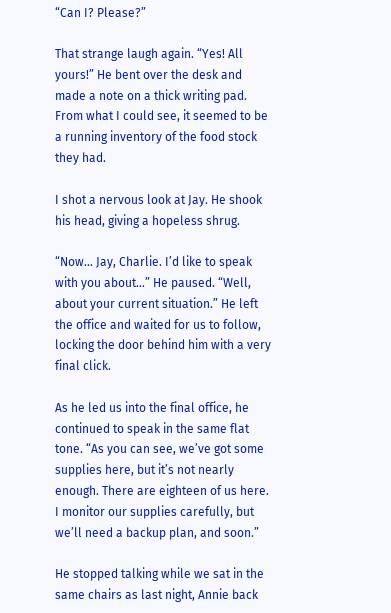“Can I? Please?”

That strange laugh again. “Yes! All yours!” He bent over the desk and made a note on a thick writing pad. From what I could see, it seemed to be a running inventory of the food stock they had.

I shot a nervous look at Jay. He shook his head, giving a hopeless shrug.

“Now… Jay, Charlie. I’d like to speak with you about…” He paused. “Well, about your current situation.” He left the office and waited for us to follow, locking the door behind him with a very final click.

As he led us into the final office, he continued to speak in the same flat tone. “As you can see, we’ve got some supplies here, but it’s not nearly enough. There are eighteen of us here. I monitor our supplies carefully, but we’ll need a backup plan, and soon.”

He stopped talking while we sat in the same chairs as last night, Annie back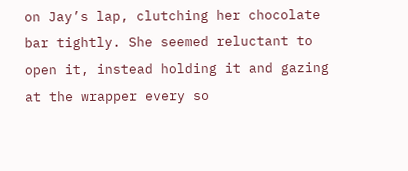on Jay’s lap, clutching her chocolate bar tightly. She seemed reluctant to open it, instead holding it and gazing at the wrapper every so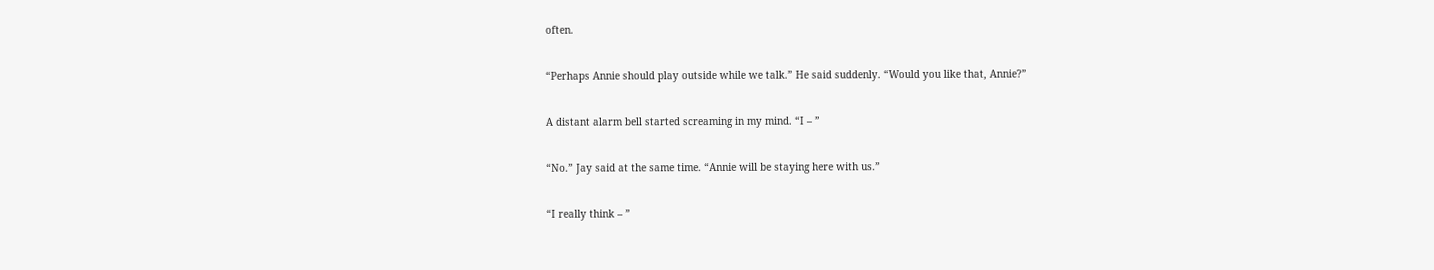often.

“Perhaps Annie should play outside while we talk.” He said suddenly. “Would you like that, Annie?”

A distant alarm bell started screaming in my mind. “I – ”

“No.” Jay said at the same time. “Annie will be staying here with us.”

“I really think – ”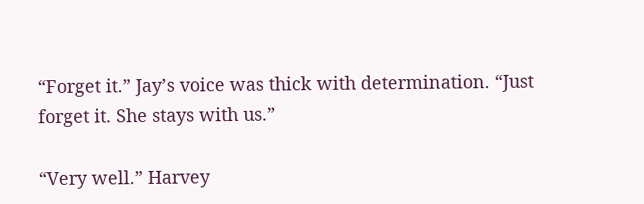“Forget it.” Jay’s voice was thick with determination. “Just forget it. She stays with us.”

“Very well.” Harvey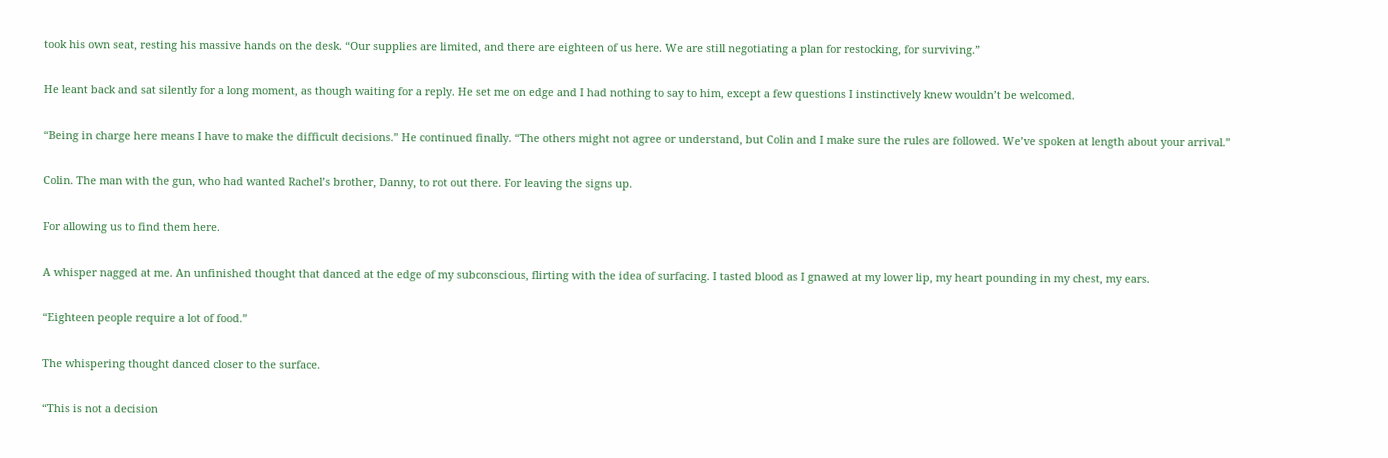took his own seat, resting his massive hands on the desk. “Our supplies are limited, and there are eighteen of us here. We are still negotiating a plan for restocking, for surviving.”

He leant back and sat silently for a long moment, as though waiting for a reply. He set me on edge and I had nothing to say to him, except a few questions I instinctively knew wouldn’t be welcomed.

“Being in charge here means I have to make the difficult decisions.” He continued finally. “The others might not agree or understand, but Colin and I make sure the rules are followed. We’ve spoken at length about your arrival.”

Colin. The man with the gun, who had wanted Rachel’s brother, Danny, to rot out there. For leaving the signs up.

For allowing us to find them here.

A whisper nagged at me. An unfinished thought that danced at the edge of my subconscious, flirting with the idea of surfacing. I tasted blood as I gnawed at my lower lip, my heart pounding in my chest, my ears.

“Eighteen people require a lot of food.”

The whispering thought danced closer to the surface.

“This is not a decision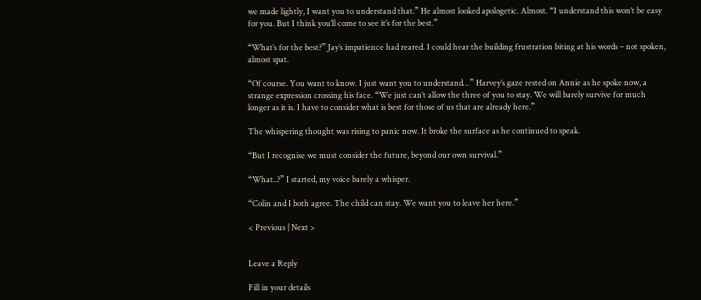we made lightly, I want you to understand that.” He almost looked apologetic. Almost. “I understand this won’t be easy for you. But I think you’ll come to see it’s for the best.”

“What’s for the best?” Jay’s impatience had reared. I could hear the building frustration biting at his words – not spoken, almost spat.

“Of course. You want to know. I just want you to understand…” Harvey’s gaze rested on Annie as he spoke now, a strange expression crossing his face. “We just can’t allow the three of you to stay. We will barely survive for much longer as it is. I have to consider what is best for those of us that are already here.”

The whispering thought was rising to panic now. It broke the surface as he continued to speak.

“But I recognise we must consider the future, beyond our own survival.”

“What..?” I started, my voice barely a whisper.

“Colin and I both agree. The child can stay. We want you to leave her here.”

< Previous | Next >


Leave a Reply

Fill in your details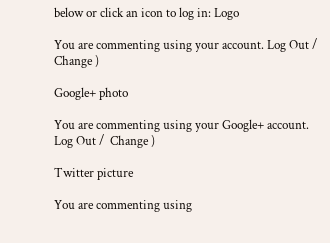below or click an icon to log in: Logo

You are commenting using your account. Log Out /  Change )

Google+ photo

You are commenting using your Google+ account. Log Out /  Change )

Twitter picture

You are commenting using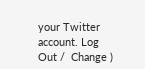your Twitter account. Log Out /  Change )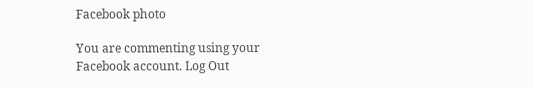Facebook photo

You are commenting using your Facebook account. Log Out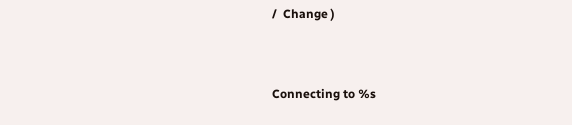/  Change )


Connecting to %s